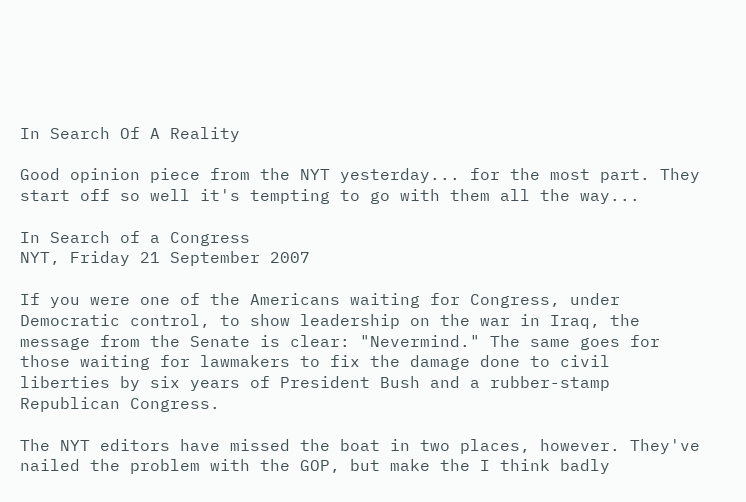In Search Of A Reality

Good opinion piece from the NYT yesterday... for the most part. They start off so well it's tempting to go with them all the way...

In Search of a Congress
NYT, Friday 21 September 2007

If you were one of the Americans waiting for Congress, under Democratic control, to show leadership on the war in Iraq, the message from the Senate is clear: "Nevermind." The same goes for those waiting for lawmakers to fix the damage done to civil liberties by six years of President Bush and a rubber-stamp Republican Congress.

The NYT editors have missed the boat in two places, however. They've nailed the problem with the GOP, but make the I think badly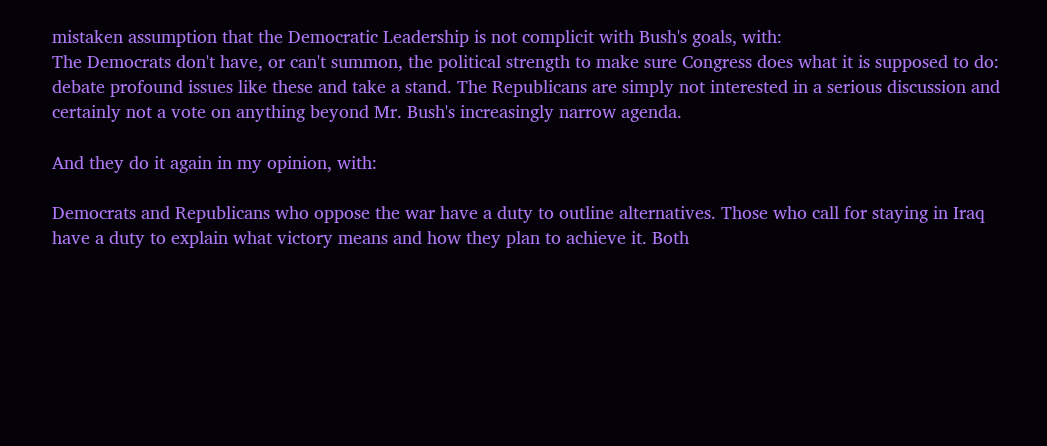mistaken assumption that the Democratic Leadership is not complicit with Bush's goals, with:
The Democrats don't have, or can't summon, the political strength to make sure Congress does what it is supposed to do: debate profound issues like these and take a stand. The Republicans are simply not interested in a serious discussion and certainly not a vote on anything beyond Mr. Bush's increasingly narrow agenda.

And they do it again in my opinion, with:

Democrats and Republicans who oppose the war have a duty to outline alternatives. Those who call for staying in Iraq have a duty to explain what victory means and how they plan to achieve it. Both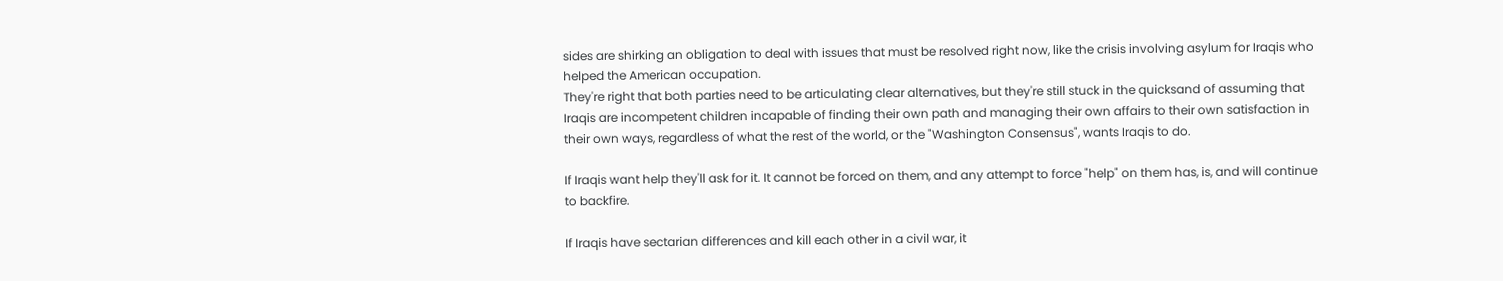sides are shirking an obligation to deal with issues that must be resolved right now, like the crisis involving asylum for Iraqis who helped the American occupation.
They're right that both parties need to be articulating clear alternatives, but they're still stuck in the quicksand of assuming that Iraqis are incompetent children incapable of finding their own path and managing their own affairs to their own satisfaction in their own ways, regardless of what the rest of the world, or the "Washington Consensus", wants Iraqis to do.

If Iraqis want help they'll ask for it. It cannot be forced on them, and any attempt to force "help" on them has, is, and will continue to backfire.

If Iraqis have sectarian differences and kill each other in a civil war, it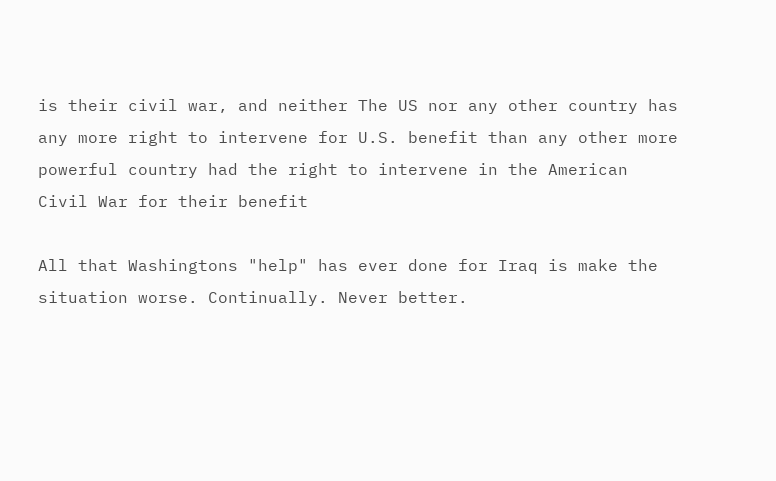is their civil war, and neither The US nor any other country has any more right to intervene for U.S. benefit than any other more powerful country had the right to intervene in the American Civil War for their benefit

All that Washingtons "help" has ever done for Iraq is make the situation worse. Continually. Never better.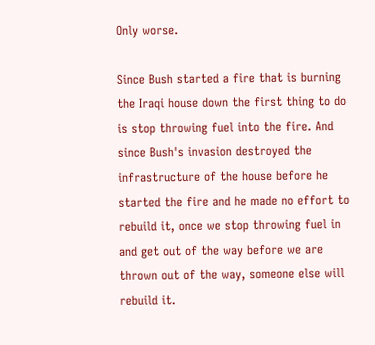Only worse.

Since Bush started a fire that is burning the Iraqi house down the first thing to do is stop throwing fuel into the fire. And since Bush's invasion destroyed the infrastructure of the house before he started the fire and he made no effort to rebuild it, once we stop throwing fuel in and get out of the way before we are thrown out of the way, someone else will rebuild it.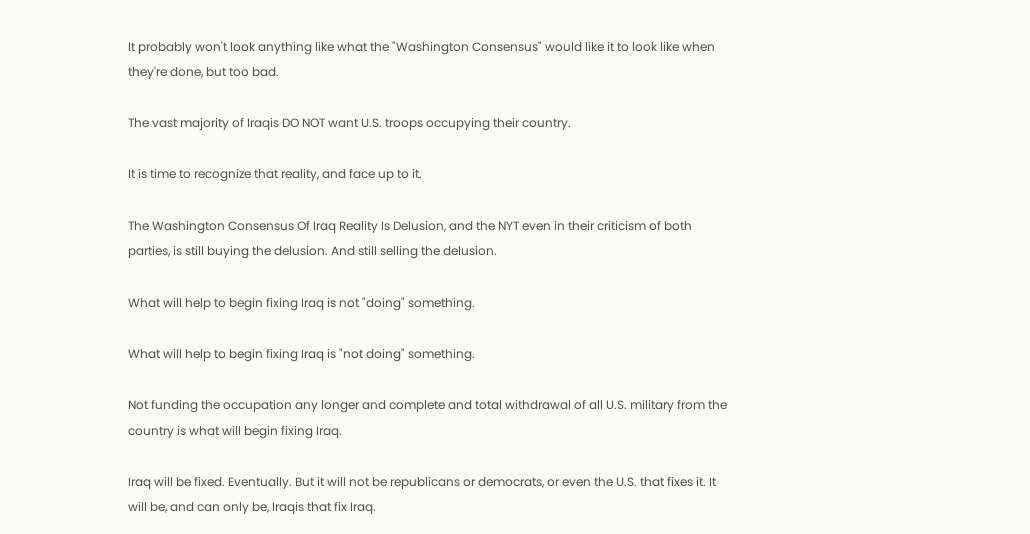It probably won't look anything like what the "Washington Consensus" would like it to look like when they're done, but too bad.

The vast majority of Iraqis DO NOT want U.S. troops occupying their country.

It is time to recognize that reality, and face up to it.

The Washington Consensus Of Iraq Reality Is Delusion, and the NYT even in their criticism of both parties, is still buying the delusion. And still selling the delusion.

What will help to begin fixing Iraq is not "doing" something.

What will help to begin fixing Iraq is "not doing" something.

Not funding the occupation any longer and complete and total withdrawal of all U.S. military from the country is what will begin fixing Iraq.

Iraq will be fixed. Eventually. But it will not be republicans or democrats, or even the U.S. that fixes it. It will be, and can only be, Iraqis that fix Iraq.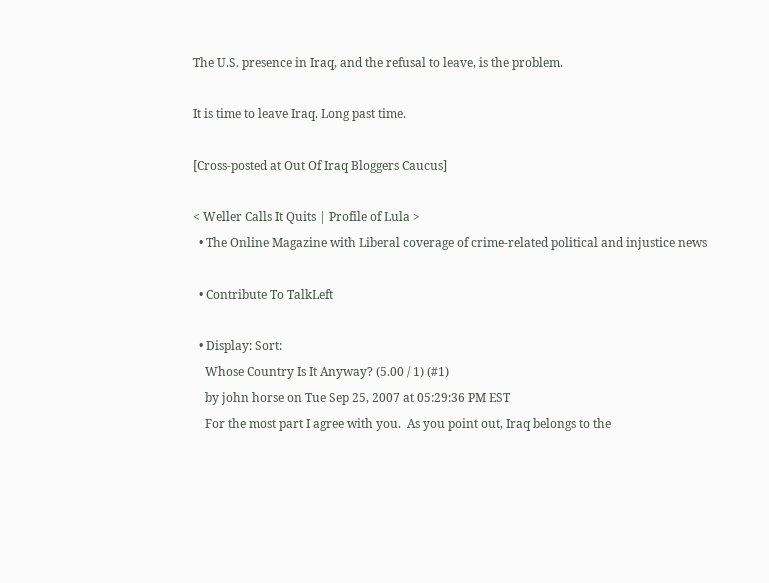The U.S. presence in Iraq, and the refusal to leave, is the problem.

It is time to leave Iraq. Long past time.

[Cross-posted at Out Of Iraq Bloggers Caucus]

< Weller Calls It Quits | Profile of Lula >
  • The Online Magazine with Liberal coverage of crime-related political and injustice news

  • Contribute To TalkLeft

  • Display: Sort:
    Whose Country Is It Anyway? (5.00 / 1) (#1)
    by john horse on Tue Sep 25, 2007 at 05:29:36 PM EST
    For the most part I agree with you.  As you point out, Iraq belongs to the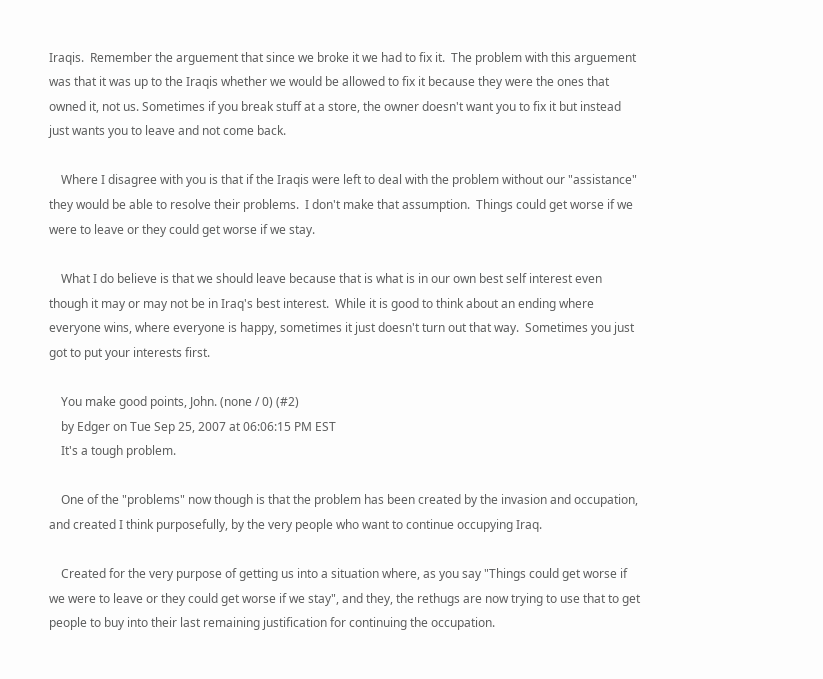Iraqis.  Remember the arguement that since we broke it we had to fix it.  The problem with this arguement was that it was up to the Iraqis whether we would be allowed to fix it because they were the ones that owned it, not us. Sometimes if you break stuff at a store, the owner doesn't want you to fix it but instead just wants you to leave and not come back.

    Where I disagree with you is that if the Iraqis were left to deal with the problem without our "assistance" they would be able to resolve their problems.  I don't make that assumption.  Things could get worse if we were to leave or they could get worse if we stay.

    What I do believe is that we should leave because that is what is in our own best self interest even though it may or may not be in Iraq's best interest.  While it is good to think about an ending where everyone wins, where everyone is happy, sometimes it just doesn't turn out that way.  Sometimes you just got to put your interests first.

    You make good points, John. (none / 0) (#2)
    by Edger on Tue Sep 25, 2007 at 06:06:15 PM EST
    It's a tough problem.

    One of the "problems" now though is that the problem has been created by the invasion and occupation, and created I think purposefully, by the very people who want to continue occupying Iraq.

    Created for the very purpose of getting us into a situation where, as you say "Things could get worse if we were to leave or they could get worse if we stay", and they, the rethugs are now trying to use that to get people to buy into their last remaining justification for continuing the occupation.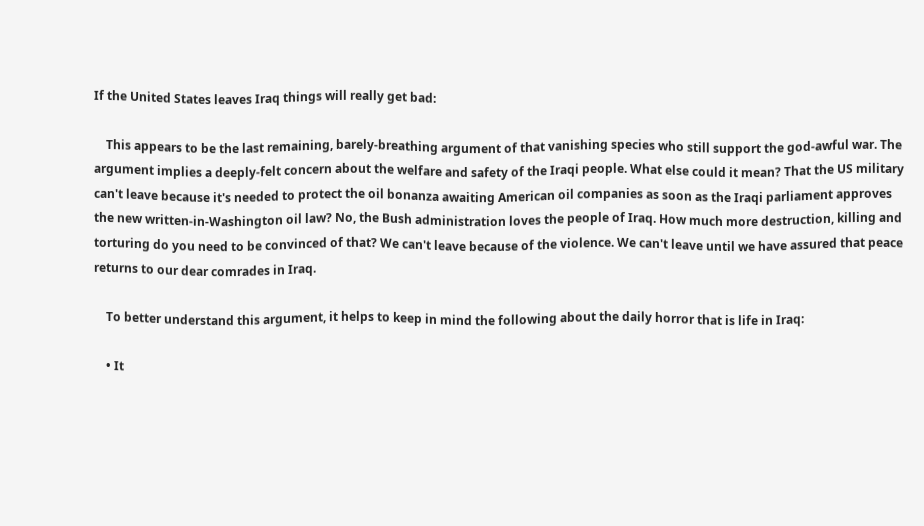If the United States leaves Iraq things will really get bad:

    This appears to be the last remaining, barely-breathing argument of that vanishing species who still support the god-awful war. The argument implies a deeply-felt concern about the welfare and safety of the Iraqi people. What else could it mean? That the US military can't leave because it's needed to protect the oil bonanza awaiting American oil companies as soon as the Iraqi parliament approves the new written-in-Washington oil law? No, the Bush administration loves the people of Iraq. How much more destruction, killing and torturing do you need to be convinced of that? We can't leave because of the violence. We can't leave until we have assured that peace returns to our dear comrades in Iraq.

    To better understand this argument, it helps to keep in mind the following about the daily horror that is life in Iraq:

    • It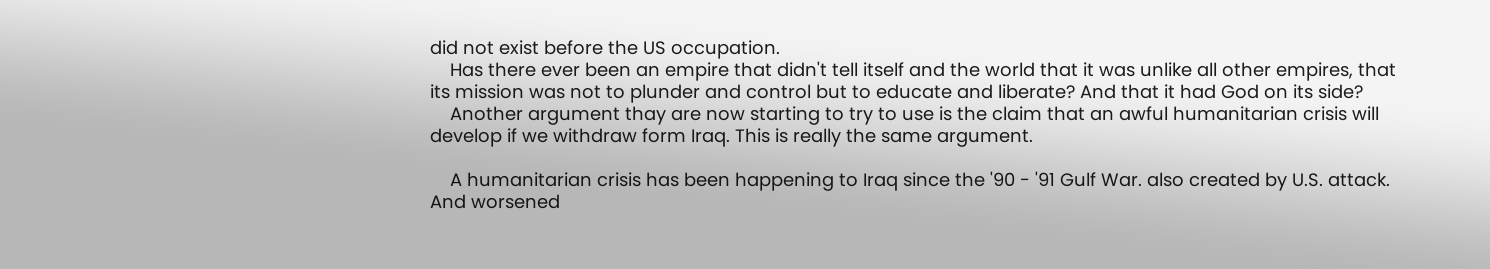did not exist before the US occupation.
    Has there ever been an empire that didn't tell itself and the world that it was unlike all other empires, that its mission was not to plunder and control but to educate and liberate? And that it had God on its side?
    Another argument thay are now starting to try to use is the claim that an awful humanitarian crisis will develop if we withdraw form Iraq. This is really the same argument.

    A humanitarian crisis has been happening to Iraq since the '90 - '91 Gulf War. also created by U.S. attack. And worsened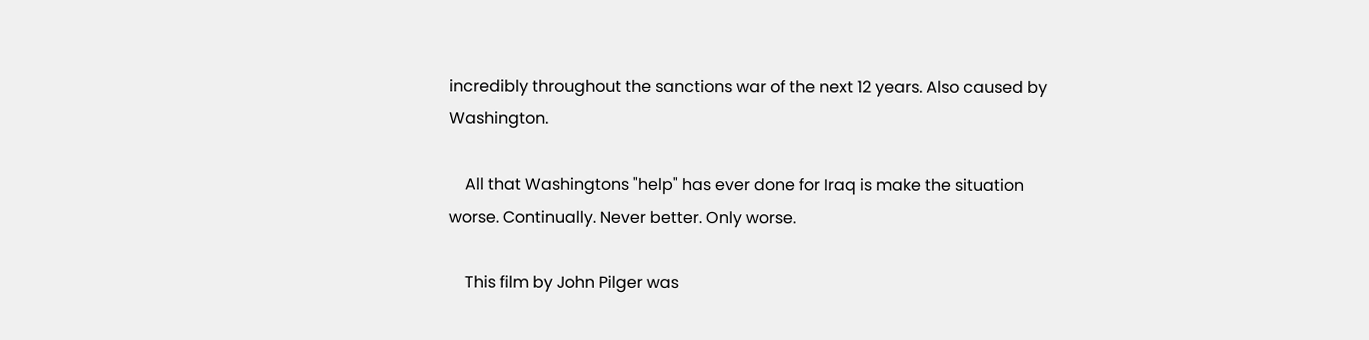incredibly throughout the sanctions war of the next 12 years. Also caused by Washington.

    All that Washingtons "help" has ever done for Iraq is make the situation worse. Continually. Never better. Only worse.

    This film by John Pilger was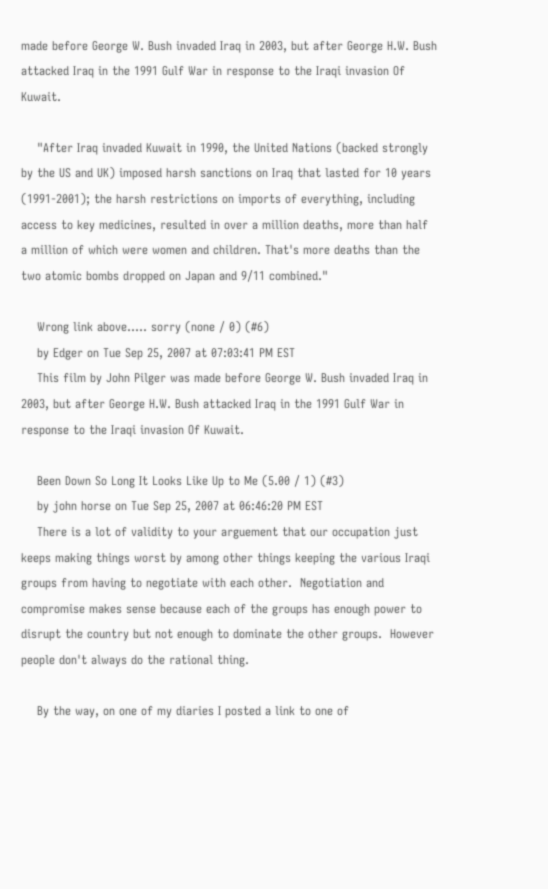made before George W. Bush invaded Iraq in 2003, but after George H.W. Bush attacked Iraq in the 1991 Gulf War in response to the Iraqi invasion Of Kuwait.

    "After Iraq invaded Kuwait in 1990, the United Nations (backed strongly by the US and UK) imposed harsh sanctions on Iraq that lasted for 10 years (1991-2001); the harsh restrictions on imports of everything, including access to key medicines, resulted in over a million deaths, more than half a million of which were women and children. That's more deaths than the two atomic bombs dropped on Japan and 9/11 combined."

    Wrong link above..... sorry (none / 0) (#6)
    by Edger on Tue Sep 25, 2007 at 07:03:41 PM EST
    This film by John Pilger was made before George W. Bush invaded Iraq in 2003, but after George H.W. Bush attacked Iraq in the 1991 Gulf War in response to the Iraqi invasion Of Kuwait.

    Been Down So Long It Looks Like Up to Me (5.00 / 1) (#3)
    by john horse on Tue Sep 25, 2007 at 06:46:20 PM EST
    There is a lot of validity to your arguement that our occupation just keeps making things worst by among other things keeping the various Iraqi groups from having to negotiate with each other.  Negotiation and compromise makes sense because each of the groups has enough power to disrupt the country but not enough to dominate the other groups.  However people don't always do the rational thing.

    By the way, on one of my diaries I posted a link to one of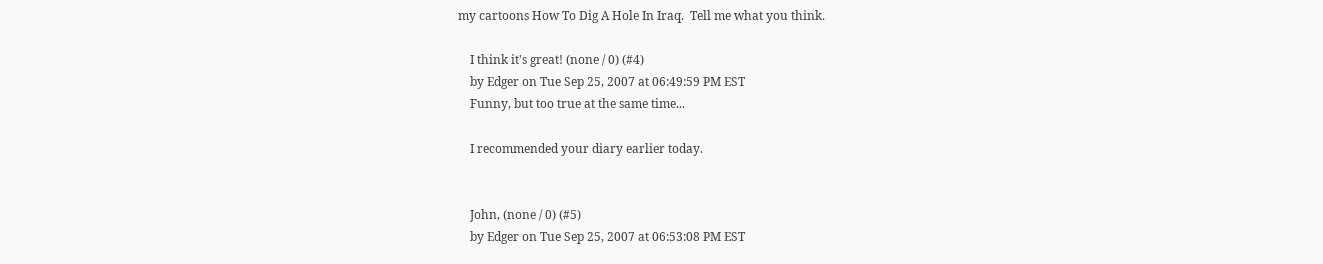my cartoons How To Dig A Hole In Iraq.  Tell me what you think.

    I think it's great! (none / 0) (#4)
    by Edger on Tue Sep 25, 2007 at 06:49:59 PM EST
    Funny, but too true at the same time...

    I recommended your diary earlier today.


    John, (none / 0) (#5)
    by Edger on Tue Sep 25, 2007 at 06:53:08 PM EST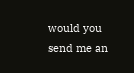would you send me an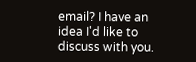email? I have an idea I'd like to discuss with you.